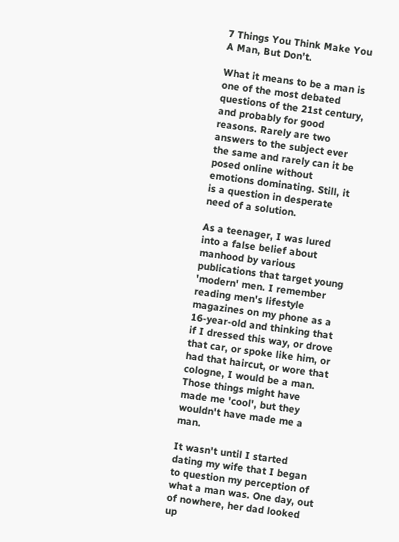7 Things You Think Make You A Man, But Don't.

What it means to be a man is one of the most debated questions of the 21st century, and probably for good reasons. Rarely are two answers to the subject ever the same and rarely can it be posed online without emotions dominating. Still, it is a question in desperate need of a solution.

As a teenager, I was lured into a false belief about manhood by various publications that target young 'modern' men. I remember reading men's lifestyle magazines on my phone as a 16-year-old and thinking that if I dressed this way, or drove that car, or spoke like him, or had that haircut, or wore that cologne, I would be a man. Those things might have made me 'cool', but they wouldn't have made me a man.

It wasn't until I started dating my wife that I began to question my perception of what a man was. One day, out of nowhere, her dad looked up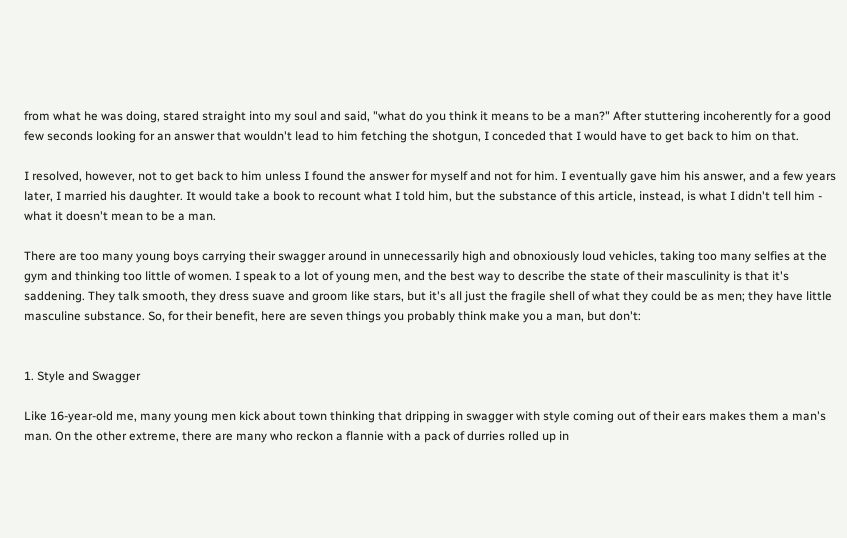from what he was doing, stared straight into my soul and said, "what do you think it means to be a man?" After stuttering incoherently for a good few seconds looking for an answer that wouldn't lead to him fetching the shotgun, I conceded that I would have to get back to him on that.

I resolved, however, not to get back to him unless I found the answer for myself and not for him. I eventually gave him his answer, and a few years later, I married his daughter. It would take a book to recount what I told him, but the substance of this article, instead, is what I didn't tell him - what it doesn't mean to be a man.

There are too many young boys carrying their swagger around in unnecessarily high and obnoxiously loud vehicles, taking too many selfies at the gym and thinking too little of women. I speak to a lot of young men, and the best way to describe the state of their masculinity is that it's saddening. They talk smooth, they dress suave and groom like stars, but it's all just the fragile shell of what they could be as men; they have little masculine substance. So, for their benefit, here are seven things you probably think make you a man, but don't:


1. Style and Swagger

Like 16-year-old me, many young men kick about town thinking that dripping in swagger with style coming out of their ears makes them a man's man. On the other extreme, there are many who reckon a flannie with a pack of durries rolled up in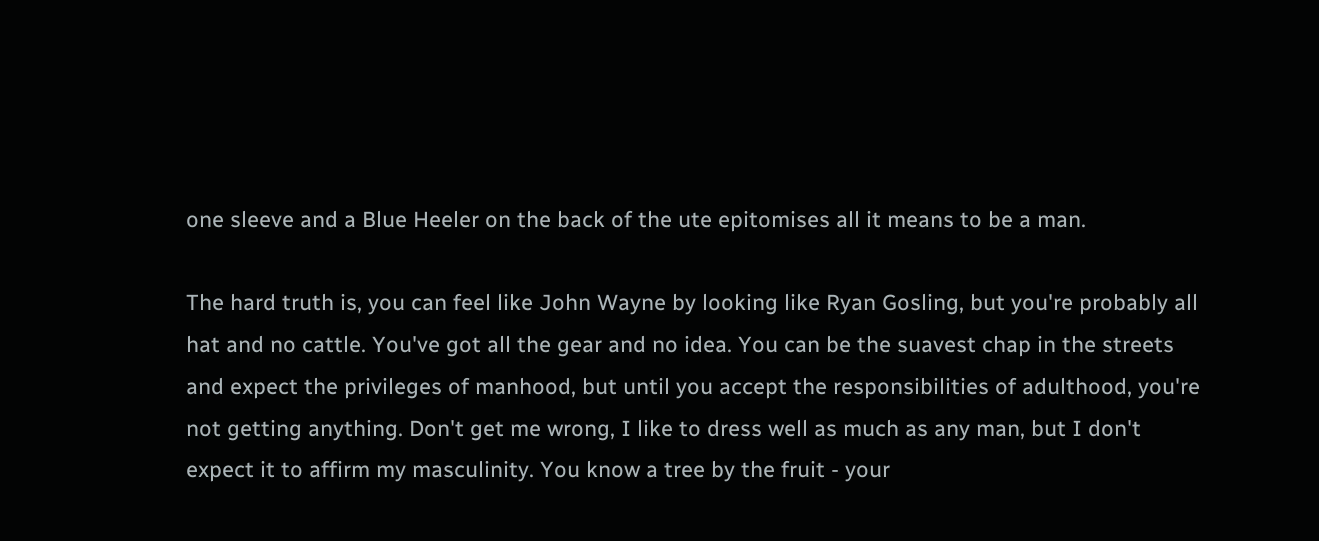one sleeve and a Blue Heeler on the back of the ute epitomises all it means to be a man.

The hard truth is, you can feel like John Wayne by looking like Ryan Gosling, but you're probably all hat and no cattle. You've got all the gear and no idea. You can be the suavest chap in the streets and expect the privileges of manhood, but until you accept the responsibilities of adulthood, you're not getting anything. Don't get me wrong, I like to dress well as much as any man, but I don't expect it to affirm my masculinity. You know a tree by the fruit - your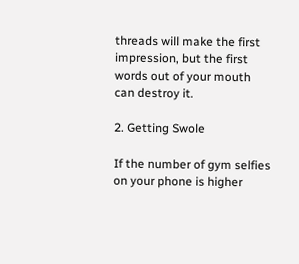threads will make the first impression, but the first words out of your mouth can destroy it.

2. Getting Swole

If the number of gym selfies on your phone is higher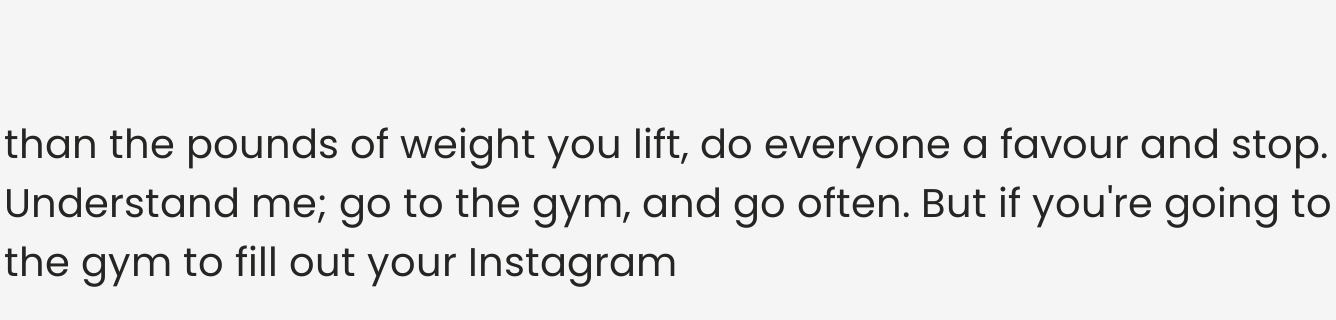than the pounds of weight you lift, do everyone a favour and stop. Understand me; go to the gym, and go often. But if you're going to the gym to fill out your Instagram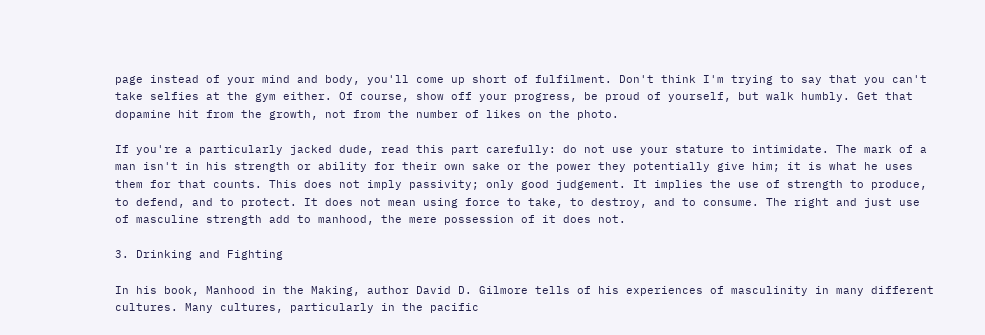page instead of your mind and body, you'll come up short of fulfilment. Don't think I'm trying to say that you can't take selfies at the gym either. Of course, show off your progress, be proud of yourself, but walk humbly. Get that dopamine hit from the growth, not from the number of likes on the photo.

If you're a particularly jacked dude, read this part carefully: do not use your stature to intimidate. The mark of a man isn't in his strength or ability for their own sake or the power they potentially give him; it is what he uses them for that counts. This does not imply passivity; only good judgement. It implies the use of strength to produce, to defend, and to protect. It does not mean using force to take, to destroy, and to consume. The right and just use of masculine strength add to manhood, the mere possession of it does not.

3. Drinking and Fighting

In his book, Manhood in the Making, author David D. Gilmore tells of his experiences of masculinity in many different cultures. Many cultures, particularly in the pacific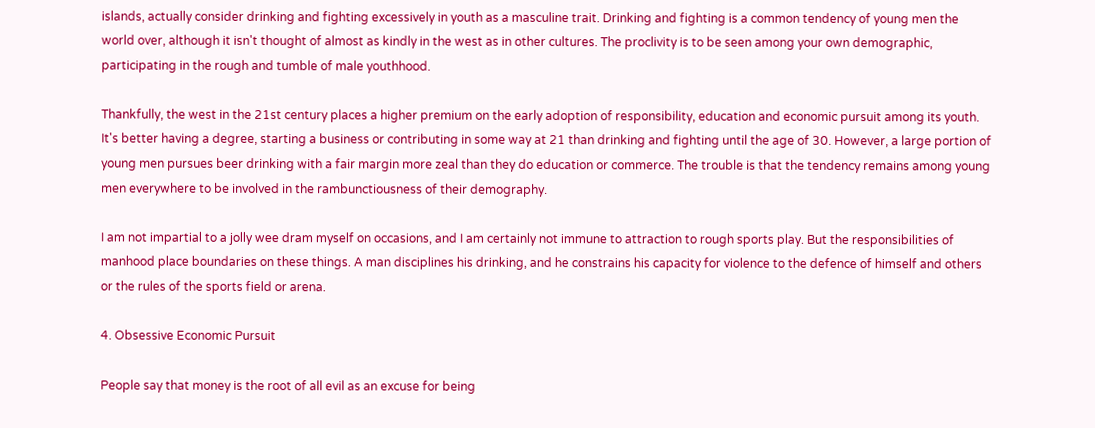islands, actually consider drinking and fighting excessively in youth as a masculine trait. Drinking and fighting is a common tendency of young men the world over, although it isn't thought of almost as kindly in the west as in other cultures. The proclivity is to be seen among your own demographic, participating in the rough and tumble of male youthhood.

Thankfully, the west in the 21st century places a higher premium on the early adoption of responsibility, education and economic pursuit among its youth. It's better having a degree, starting a business or contributing in some way at 21 than drinking and fighting until the age of 30. However, a large portion of young men pursues beer drinking with a fair margin more zeal than they do education or commerce. The trouble is that the tendency remains among young men everywhere to be involved in the rambunctiousness of their demography.

I am not impartial to a jolly wee dram myself on occasions, and I am certainly not immune to attraction to rough sports play. But the responsibilities of manhood place boundaries on these things. A man disciplines his drinking, and he constrains his capacity for violence to the defence of himself and others or the rules of the sports field or arena.

4. Obsessive Economic Pursuit

People say that money is the root of all evil as an excuse for being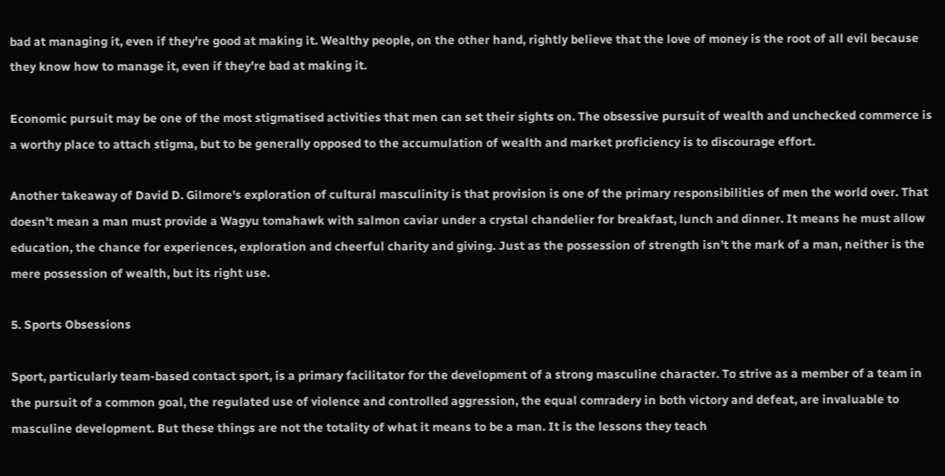bad at managing it, even if they're good at making it. Wealthy people, on the other hand, rightly believe that the love of money is the root of all evil because they know how to manage it, even if they're bad at making it.

Economic pursuit may be one of the most stigmatised activities that men can set their sights on. The obsessive pursuit of wealth and unchecked commerce is a worthy place to attach stigma, but to be generally opposed to the accumulation of wealth and market proficiency is to discourage effort.

Another takeaway of David D. Gilmore's exploration of cultural masculinity is that provision is one of the primary responsibilities of men the world over. That doesn't mean a man must provide a Wagyu tomahawk with salmon caviar under a crystal chandelier for breakfast, lunch and dinner. It means he must allow education, the chance for experiences, exploration and cheerful charity and giving. Just as the possession of strength isn't the mark of a man, neither is the mere possession of wealth, but its right use.

5. Sports Obsessions

Sport, particularly team-based contact sport, is a primary facilitator for the development of a strong masculine character. To strive as a member of a team in the pursuit of a common goal, the regulated use of violence and controlled aggression, the equal comradery in both victory and defeat, are invaluable to masculine development. But these things are not the totality of what it means to be a man. It is the lessons they teach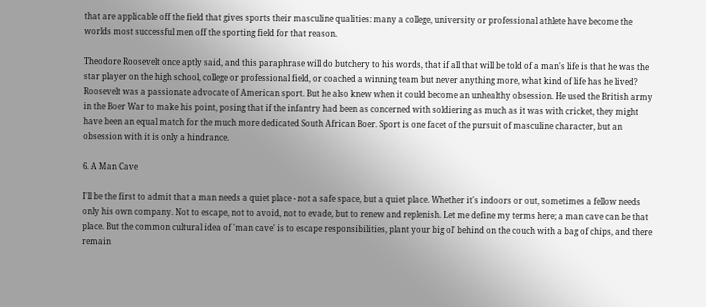that are applicable off the field that gives sports their masculine qualities: many a college, university or professional athlete have become the worlds most successful men off the sporting field for that reason.

Theodore Roosevelt once aptly said, and this paraphrase will do butchery to his words, that if all that will be told of a man's life is that he was the star player on the high school, college or professional field, or coached a winning team but never anything more, what kind of life has he lived? Roosevelt was a passionate advocate of American sport. But he also knew when it could become an unhealthy obsession. He used the British army in the Boer War to make his point, posing that if the infantry had been as concerned with soldiering as much as it was with cricket, they might have been an equal match for the much more dedicated South African Boer. Sport is one facet of the pursuit of masculine character, but an obsession with it is only a hindrance.

6. A Man Cave

I'll be the first to admit that a man needs a quiet place - not a safe space, but a quiet place. Whether it's indoors or out, sometimes a fellow needs only his own company. Not to escape, not to avoid, not to evade, but to renew and replenish. Let me define my terms here; a man cave can be that place. But the common cultural idea of 'man cave' is to escape responsibilities, plant your big ol' behind on the couch with a bag of chips, and there remain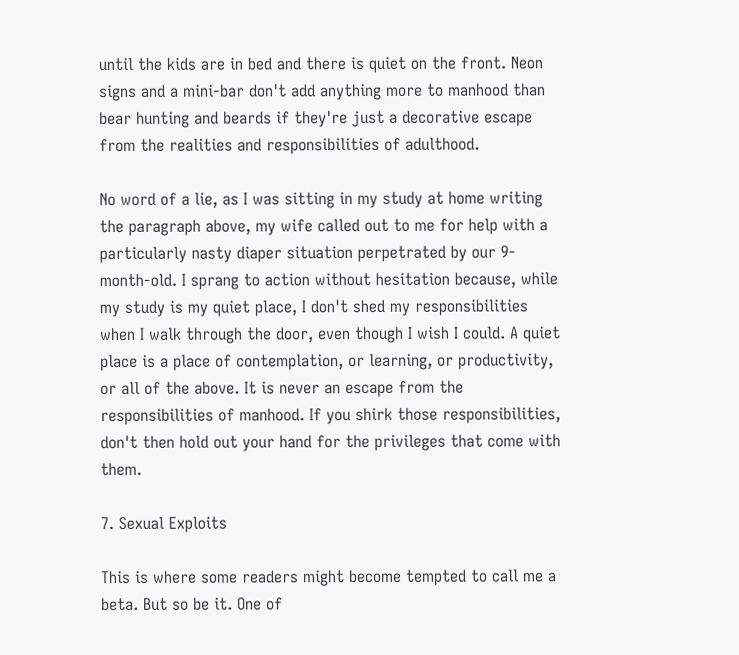until the kids are in bed and there is quiet on the front. Neon signs and a mini-bar don't add anything more to manhood than bear hunting and beards if they're just a decorative escape from the realities and responsibilities of adulthood.

No word of a lie, as I was sitting in my study at home writing the paragraph above, my wife called out to me for help with a particularly nasty diaper situation perpetrated by our 9-month-old. I sprang to action without hesitation because, while my study is my quiet place, I don't shed my responsibilities when I walk through the door, even though I wish I could. A quiet place is a place of contemplation, or learning, or productivity, or all of the above. It is never an escape from the responsibilities of manhood. If you shirk those responsibilities, don't then hold out your hand for the privileges that come with them.

7. Sexual Exploits

This is where some readers might become tempted to call me a beta. But so be it. One of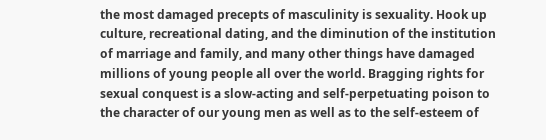the most damaged precepts of masculinity is sexuality. Hook up culture, recreational dating, and the diminution of the institution of marriage and family, and many other things have damaged millions of young people all over the world. Bragging rights for sexual conquest is a slow-acting and self-perpetuating poison to the character of our young men as well as to the self-esteem of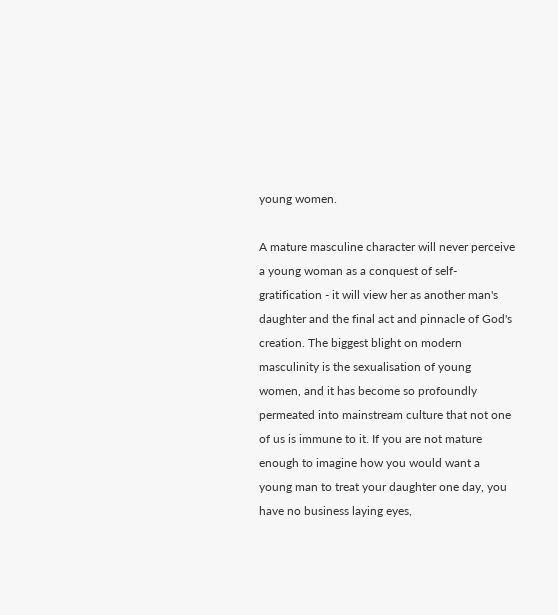young women.

A mature masculine character will never perceive a young woman as a conquest of self-gratification - it will view her as another man's daughter and the final act and pinnacle of God's creation. The biggest blight on modern masculinity is the sexualisation of young women, and it has become so profoundly permeated into mainstream culture that not one of us is immune to it. If you are not mature enough to imagine how you would want a young man to treat your daughter one day, you have no business laying eyes,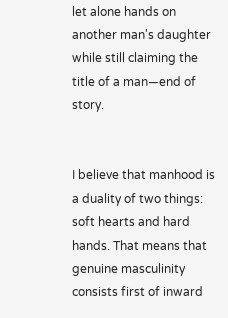let alone hands on another man's daughter while still claiming the title of a man—end of story.


I believe that manhood is a duality of two things: soft hearts and hard hands. That means that genuine masculinity consists first of inward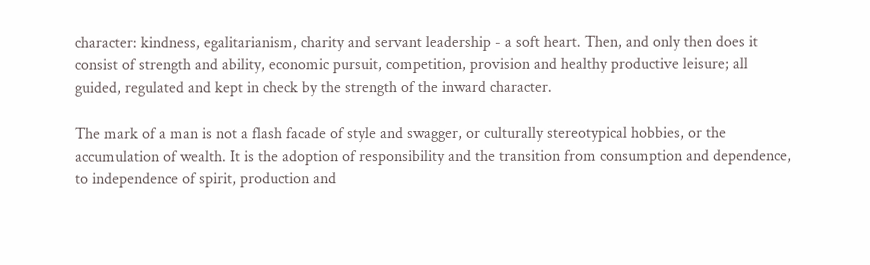character: kindness, egalitarianism, charity and servant leadership - a soft heart. Then, and only then does it consist of strength and ability, economic pursuit, competition, provision and healthy productive leisure; all guided, regulated and kept in check by the strength of the inward character.

The mark of a man is not a flash facade of style and swagger, or culturally stereotypical hobbies, or the accumulation of wealth. It is the adoption of responsibility and the transition from consumption and dependence, to independence of spirit, production and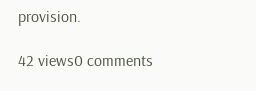provision.

42 views0 comments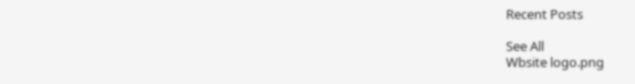Recent Posts

See All
Wbsite logo.png